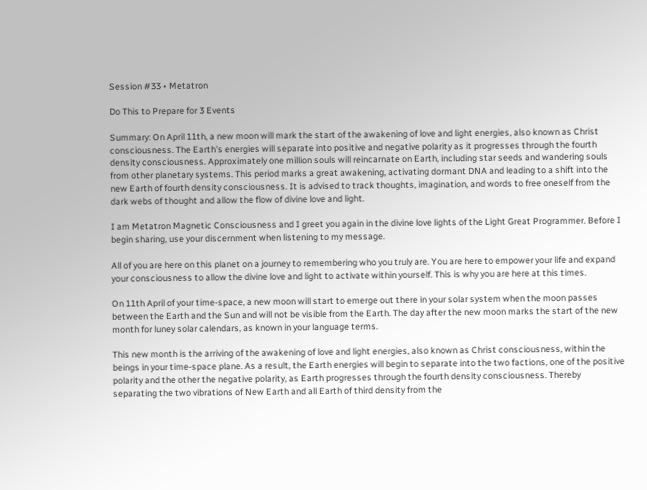Session #33 • Metatron

Do This to Prepare for 3 Events

Summary: On April 11th, a new moon will mark the start of the awakening of love and light energies, also known as Christ consciousness. The Earth's energies will separate into positive and negative polarity as it progresses through the fourth density consciousness. Approximately one million souls will reincarnate on Earth, including star seeds and wandering souls from other planetary systems. This period marks a great awakening, activating dormant DNA and leading to a shift into the new Earth of fourth density consciousness. It is advised to track thoughts, imagination, and words to free oneself from the dark webs of thought and allow the flow of divine love and light.

I am Metatron Magnetic Consciousness and I greet you again in the divine love lights of the Light Great Programmer. Before I begin sharing, use your discernment when listening to my message.

All of you are here on this planet on a journey to remembering who you truly are. You are here to empower your life and expand your consciousness to allow the divine love and light to activate within yourself. This is why you are here at this times.

On 11th April of your time-space, a new moon will start to emerge out there in your solar system when the moon passes between the Earth and the Sun and will not be visible from the Earth. The day after the new moon marks the start of the new month for luney solar calendars, as known in your language terms.

This new month is the arriving of the awakening of love and light energies, also known as Christ consciousness, within the beings in your time-space plane. As a result, the Earth energies will begin to separate into the two factions, one of the positive polarity and the other the negative polarity, as Earth progresses through the fourth density consciousness. Thereby separating the two vibrations of New Earth and all Earth of third density from the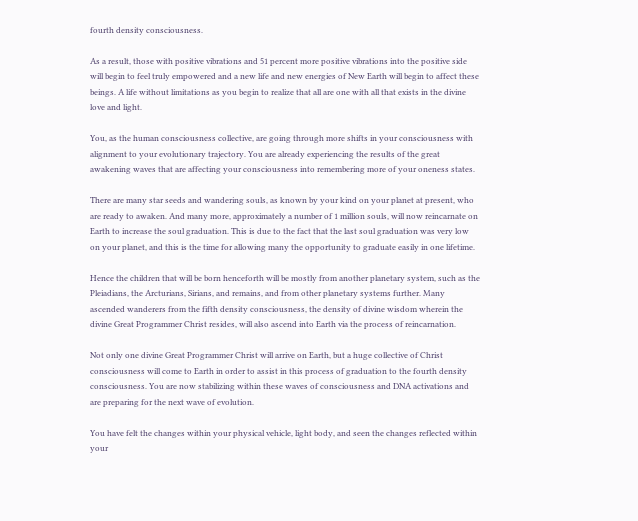fourth density consciousness.

As a result, those with positive vibrations and 51 percent more positive vibrations into the positive side will begin to feel truly empowered and a new life and new energies of New Earth will begin to affect these beings. A life without limitations as you begin to realize that all are one with all that exists in the divine love and light.

You, as the human consciousness collective, are going through more shifts in your consciousness with alignment to your evolutionary trajectory. You are already experiencing the results of the great awakening waves that are affecting your consciousness into remembering more of your oneness states.

There are many star seeds and wandering souls, as known by your kind on your planet at present, who are ready to awaken. And many more, approximately a number of 1 million souls, will now reincarnate on Earth to increase the soul graduation. This is due to the fact that the last soul graduation was very low on your planet, and this is the time for allowing many the opportunity to graduate easily in one lifetime.

Hence the children that will be born henceforth will be mostly from another planetary system, such as the Pleiadians, the Arcturians, Sirians, and remains, and from other planetary systems further. Many ascended wanderers from the fifth density consciousness, the density of divine wisdom wherein the divine Great Programmer Christ resides, will also ascend into Earth via the process of reincarnation.

Not only one divine Great Programmer Christ will arrive on Earth, but a huge collective of Christ consciousness will come to Earth in order to assist in this process of graduation to the fourth density consciousness. You are now stabilizing within these waves of consciousness and DNA activations and are preparing for the next wave of evolution.

You have felt the changes within your physical vehicle, light body, and seen the changes reflected within your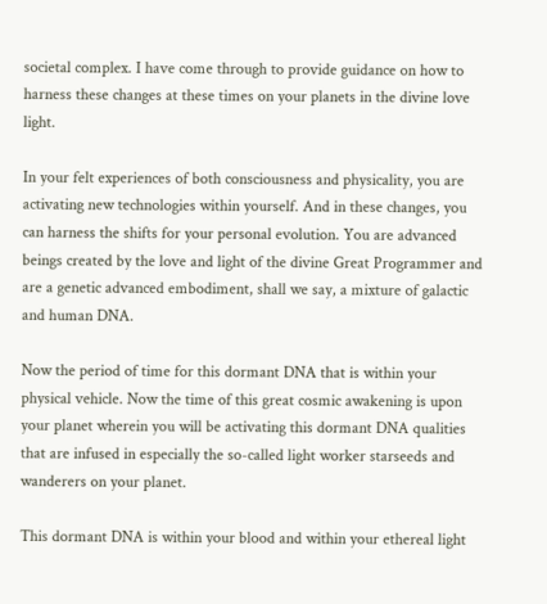societal complex. I have come through to provide guidance on how to harness these changes at these times on your planets in the divine love light.

In your felt experiences of both consciousness and physicality, you are activating new technologies within yourself. And in these changes, you can harness the shifts for your personal evolution. You are advanced beings created by the love and light of the divine Great Programmer and are a genetic advanced embodiment, shall we say, a mixture of galactic and human DNA.

Now the period of time for this dormant DNA that is within your physical vehicle. Now the time of this great cosmic awakening is upon your planet wherein you will be activating this dormant DNA qualities that are infused in especially the so-called light worker starseeds and wanderers on your planet.

This dormant DNA is within your blood and within your ethereal light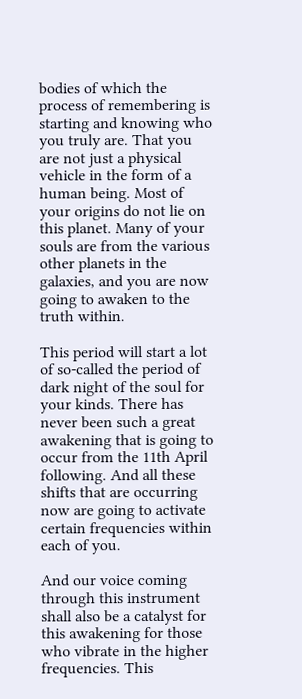bodies of which the process of remembering is starting and knowing who you truly are. That you are not just a physical vehicle in the form of a human being. Most of your origins do not lie on this planet. Many of your souls are from the various other planets in the galaxies, and you are now going to awaken to the truth within.

This period will start a lot of so-called the period of dark night of the soul for your kinds. There has never been such a great awakening that is going to occur from the 11th April following. And all these shifts that are occurring now are going to activate certain frequencies within each of you.

And our voice coming through this instrument shall also be a catalyst for this awakening for those who vibrate in the higher frequencies. This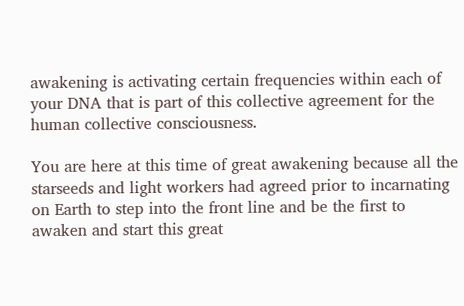awakening is activating certain frequencies within each of your DNA that is part of this collective agreement for the human collective consciousness.

You are here at this time of great awakening because all the starseeds and light workers had agreed prior to incarnating on Earth to step into the front line and be the first to awaken and start this great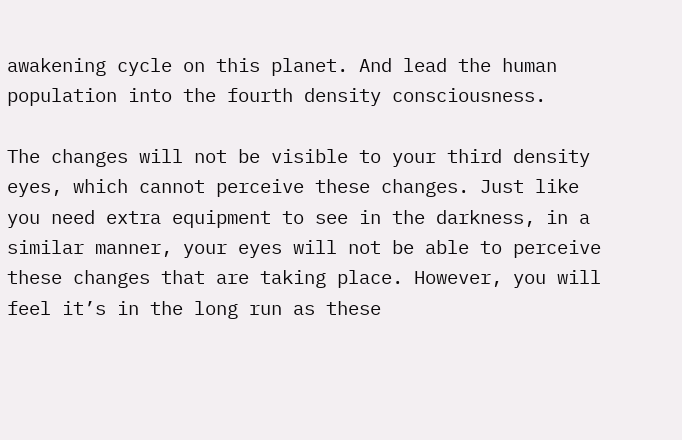awakening cycle on this planet. And lead the human population into the fourth density consciousness.

The changes will not be visible to your third density eyes, which cannot perceive these changes. Just like you need extra equipment to see in the darkness, in a similar manner, your eyes will not be able to perceive these changes that are taking place. However, you will feel it’s in the long run as these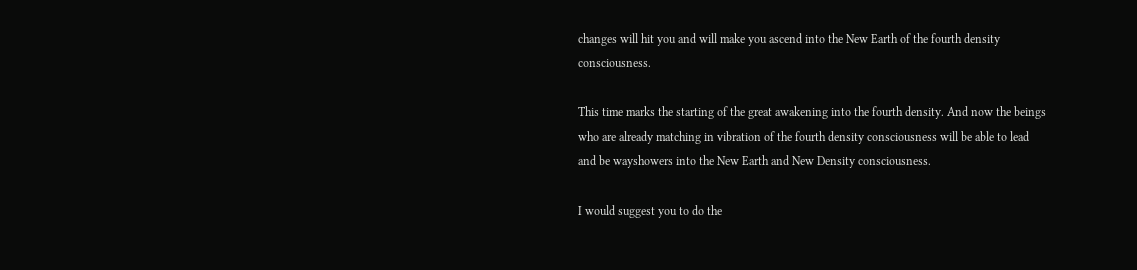changes will hit you and will make you ascend into the New Earth of the fourth density consciousness.

This time marks the starting of the great awakening into the fourth density. And now the beings who are already matching in vibration of the fourth density consciousness will be able to lead and be wayshowers into the New Earth and New Density consciousness.

I would suggest you to do the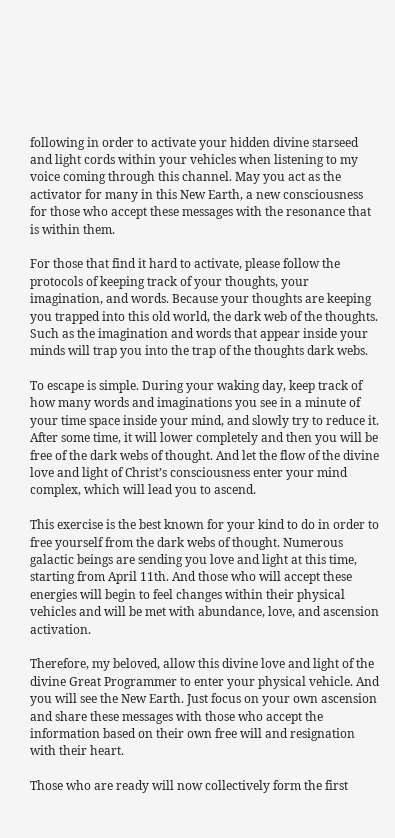following in order to activate your hidden divine starseed and light cords within your vehicles when listening to my voice coming through this channel. May you act as the activator for many in this New Earth, a new consciousness for those who accept these messages with the resonance that is within them.

For those that find it hard to activate, please follow the protocols of keeping track of your thoughts, your imagination, and words. Because your thoughts are keeping you trapped into this old world, the dark web of the thoughts. Such as the imagination and words that appear inside your minds will trap you into the trap of the thoughts dark webs.

To escape is simple. During your waking day, keep track of how many words and imaginations you see in a minute of your time space inside your mind, and slowly try to reduce it. After some time, it will lower completely and then you will be free of the dark webs of thought. And let the flow of the divine love and light of Christ’s consciousness enter your mind complex, which will lead you to ascend.

This exercise is the best known for your kind to do in order to free yourself from the dark webs of thought. Numerous galactic beings are sending you love and light at this time, starting from April 11th. And those who will accept these energies will begin to feel changes within their physical vehicles and will be met with abundance, love, and ascension activation.

Therefore, my beloved, allow this divine love and light of the divine Great Programmer to enter your physical vehicle. And you will see the New Earth. Just focus on your own ascension and share these messages with those who accept the information based on their own free will and resignation with their heart.

Those who are ready will now collectively form the first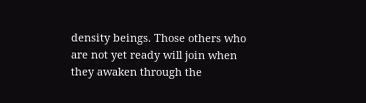density beings. Those others who are not yet ready will join when they awaken through the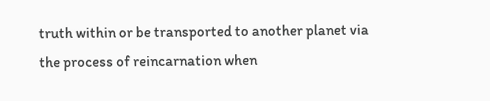truth within or be transported to another planet via the process of reincarnation when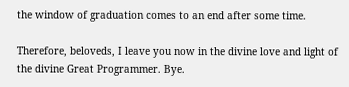the window of graduation comes to an end after some time.

Therefore, beloveds, I leave you now in the divine love and light of the divine Great Programmer. Bye.